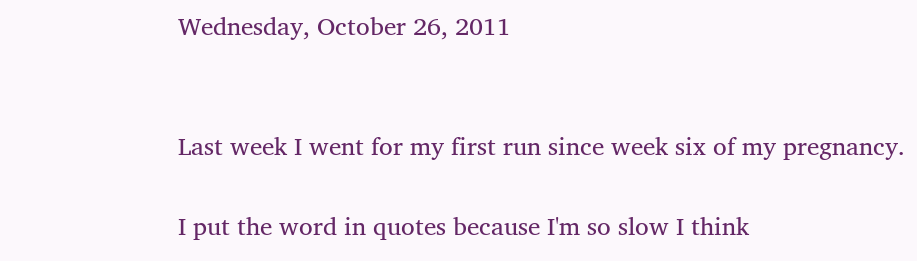Wednesday, October 26, 2011


Last week I went for my first run since week six of my pregnancy.

I put the word in quotes because I'm so slow I think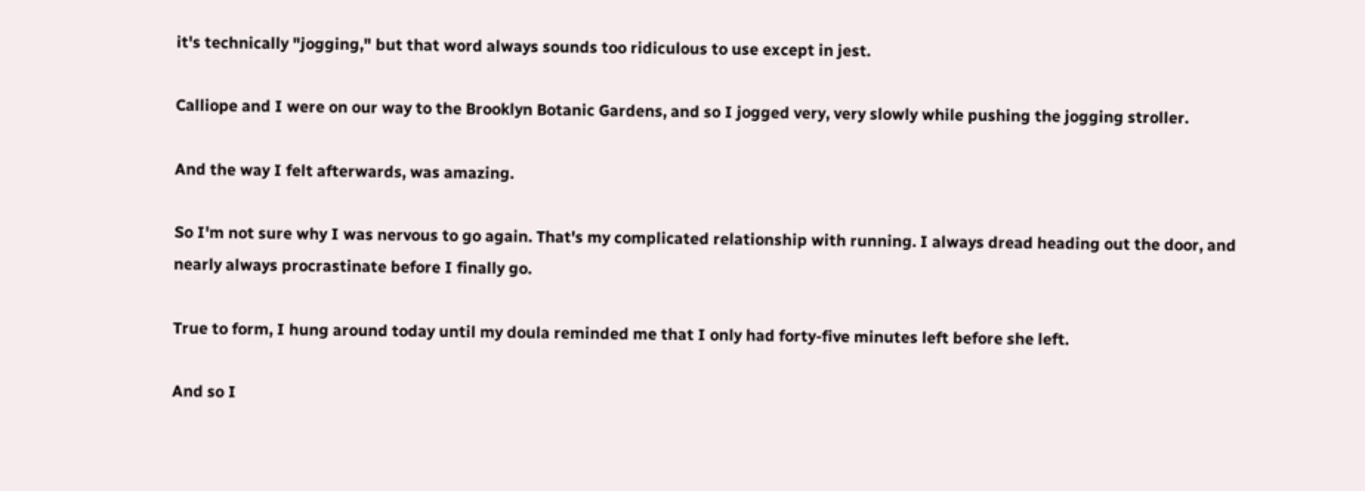it's technically "jogging," but that word always sounds too ridiculous to use except in jest.

Calliope and I were on our way to the Brooklyn Botanic Gardens, and so I jogged very, very slowly while pushing the jogging stroller.

And the way I felt afterwards, was amazing.

So I'm not sure why I was nervous to go again. That's my complicated relationship with running. I always dread heading out the door, and nearly always procrastinate before I finally go.

True to form, I hung around today until my doula reminded me that I only had forty-five minutes left before she left.

And so I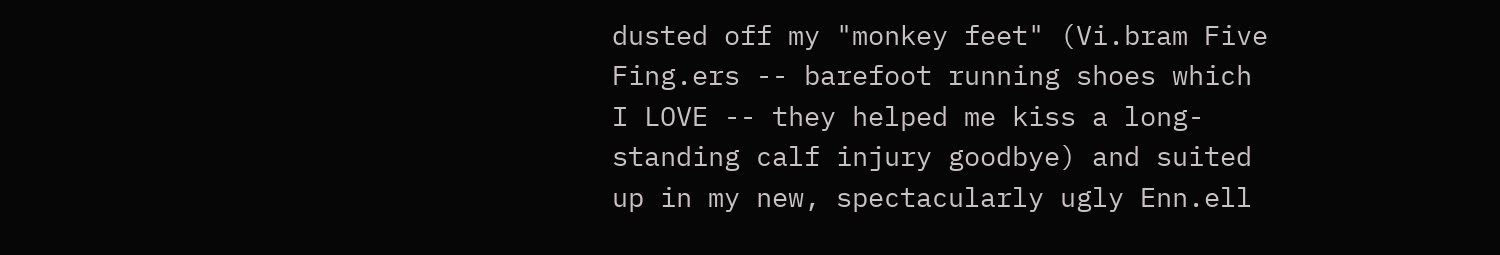dusted off my "monkey feet" (Vi.bram Five Fing.ers -- barefoot running shoes which I LOVE -- they helped me kiss a long-standing calf injury goodbye) and suited up in my new, spectacularly ugly Enn.ell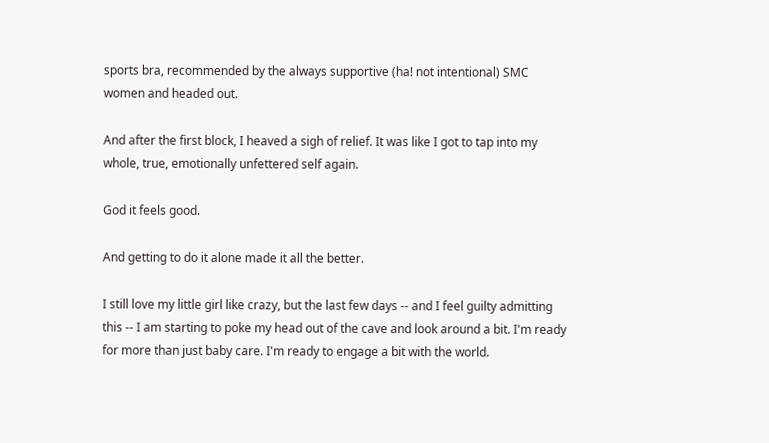sports bra, recommended by the always supportive (ha! not intentional) SMC women and headed out.

And after the first block, I heaved a sigh of relief. It was like I got to tap into my whole, true, emotionally unfettered self again.

God it feels good.

And getting to do it alone made it all the better.

I still love my little girl like crazy, but the last few days -- and I feel guilty admitting this -- I am starting to poke my head out of the cave and look around a bit. I'm ready for more than just baby care. I'm ready to engage a bit with the world.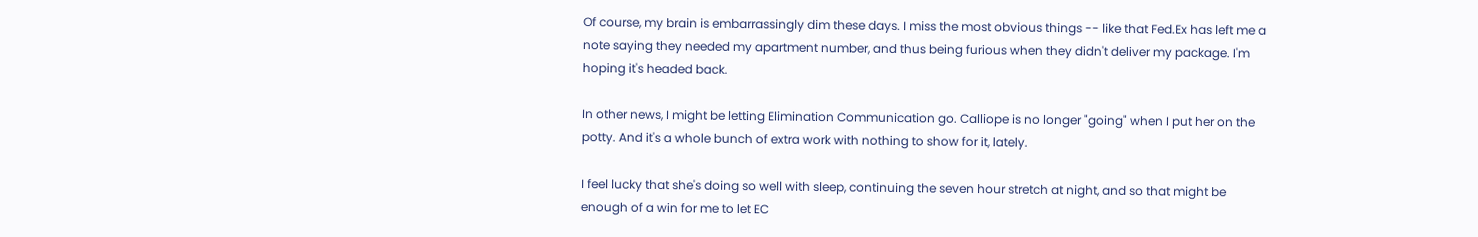Of course, my brain is embarrassingly dim these days. I miss the most obvious things -- like that Fed.Ex has left me a note saying they needed my apartment number, and thus being furious when they didn't deliver my package. I'm hoping it's headed back.

In other news, I might be letting Elimination Communication go. Calliope is no longer "going" when I put her on the potty. And it's a whole bunch of extra work with nothing to show for it, lately.

I feel lucky that she's doing so well with sleep, continuing the seven hour stretch at night, and so that might be enough of a win for me to let EC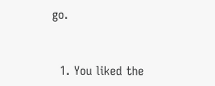go.


  1. You liked the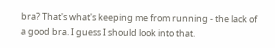bra? That's what's keeping me from running - the lack of a good bra. I guess I should look into that.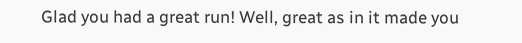Glad you had a great run! Well, great as in it made you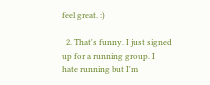feel great. :)

  2. That's funny. I just signed up for a running group. I hate running but I'm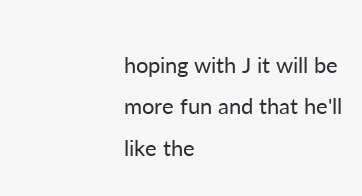hoping with J it will be more fun and that he'll like the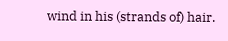wind in his (strands of) hair.